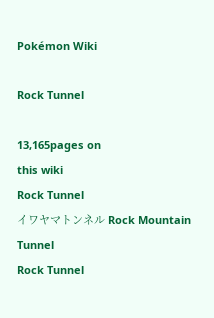Pokémon Wiki

Rock Tunnel

13,165pages on
this wiki
Rock Tunnel
イワヤマトンネル Rock Mountain Tunnel
Rock Tunnel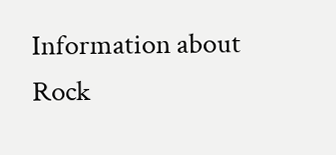Information about Rock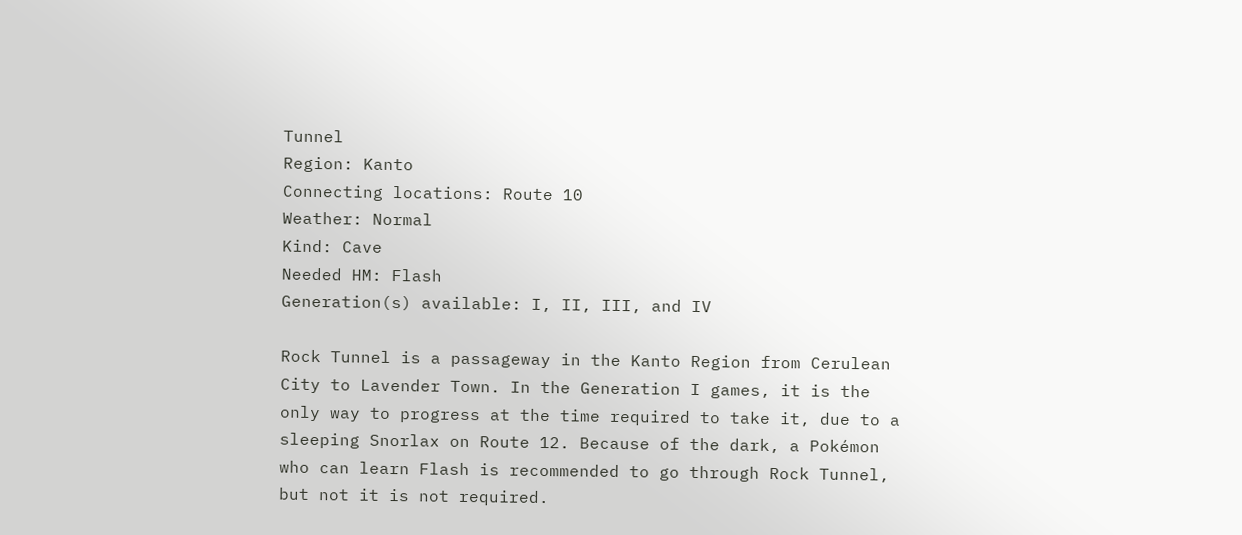Tunnel
Region: Kanto
Connecting locations: Route 10
Weather: Normal
Kind: Cave
Needed HM: Flash
Generation(s) available: I, II, III, and IV

Rock Tunnel is a passageway in the Kanto Region from Cerulean City to Lavender Town. In the Generation I games, it is the only way to progress at the time required to take it, due to a sleeping Snorlax on Route 12. Because of the dark, a Pokémon who can learn Flash is recommended to go through Rock Tunnel, but not it is not required.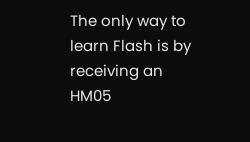The only way to learn Flash is by receiving an HM05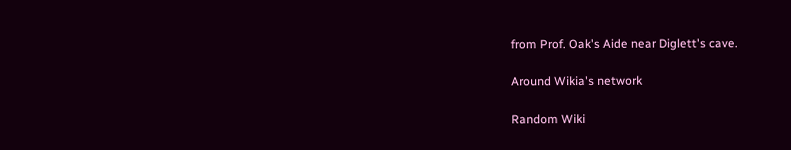from Prof. Oak's Aide near Diglett's cave.

Around Wikia's network

Random Wiki